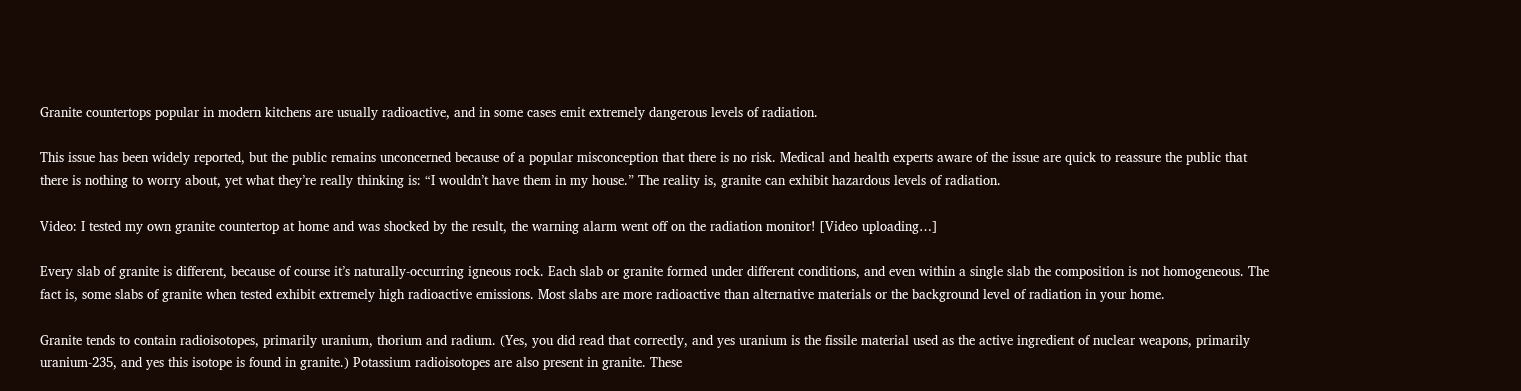Granite countertops popular in modern kitchens are usually radioactive, and in some cases emit extremely dangerous levels of radiation.

This issue has been widely reported, but the public remains unconcerned because of a popular misconception that there is no risk. Medical and health experts aware of the issue are quick to reassure the public that there is nothing to worry about, yet what they’re really thinking is: “I wouldn’t have them in my house.” The reality is, granite can exhibit hazardous levels of radiation.

Video: I tested my own granite countertop at home and was shocked by the result, the warning alarm went off on the radiation monitor! [Video uploading…]

Every slab of granite is different, because of course it’s naturally-occurring igneous rock. Each slab or granite formed under different conditions, and even within a single slab the composition is not homogeneous. The fact is, some slabs of granite when tested exhibit extremely high radioactive emissions. Most slabs are more radioactive than alternative materials or the background level of radiation in your home.

Granite tends to contain radioisotopes, primarily uranium, thorium and radium. (Yes, you did read that correctly, and yes uranium is the fissile material used as the active ingredient of nuclear weapons, primarily uranium-235, and yes this isotope is found in granite.) Potassium radioisotopes are also present in granite. These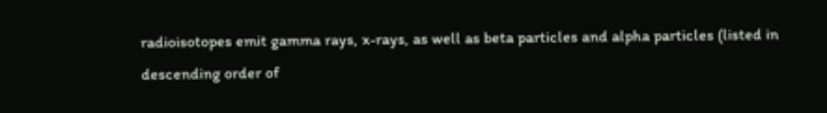radioisotopes emit gamma rays, x-rays, as well as beta particles and alpha particles (listed in descending order of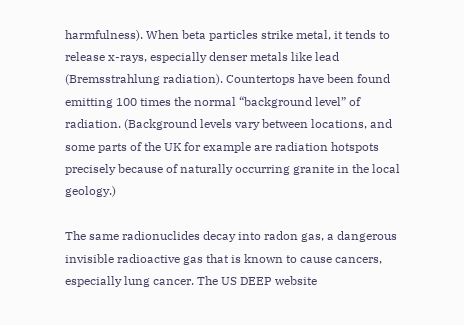harmfulness). When beta particles strike metal, it tends to release x-rays, especially denser metals like lead (Bremsstrahlung radiation). Countertops have been found emitting 100 times the normal “background level” of radiation. (Background levels vary between locations, and some parts of the UK for example are radiation hotspots precisely because of naturally occurring granite in the local geology.)

The same radionuclides decay into radon gas, a dangerous invisible radioactive gas that is known to cause cancers, especially lung cancer. The US DEEP website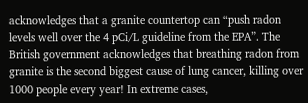acknowledges that a granite countertop can “push radon levels well over the 4 pCi/L guideline from the EPA”. The British government acknowledges that breathing radon from granite is the second biggest cause of lung cancer, killing over 1000 people every year! In extreme cases,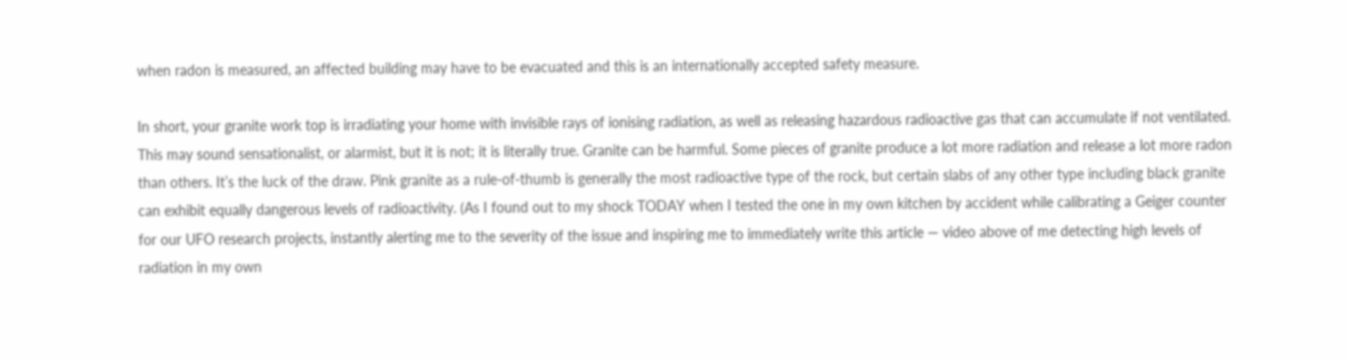when radon is measured, an affected building may have to be evacuated and this is an internationally accepted safety measure.

In short, your granite work top is irradiating your home with invisible rays of ionising radiation, as well as releasing hazardous radioactive gas that can accumulate if not ventilated. This may sound sensationalist, or alarmist, but it is not; it is literally true. Granite can be harmful. Some pieces of granite produce a lot more radiation and release a lot more radon than others. It’s the luck of the draw. Pink granite as a rule-of-thumb is generally the most radioactive type of the rock, but certain slabs of any other type including black granite can exhibit equally dangerous levels of radioactivity. (As I found out to my shock TODAY when I tested the one in my own kitchen by accident while calibrating a Geiger counter for our UFO research projects, instantly alerting me to the severity of the issue and inspiring me to immediately write this article — video above of me detecting high levels of radiation in my own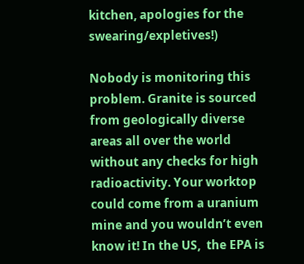kitchen, apologies for the swearing/expletives!)

Nobody is monitoring this problem. Granite is sourced from geologically diverse areas all over the world without any checks for high radioactivity. Your worktop could come from a uranium mine and you wouldn’t even know it! In the US,  the EPA is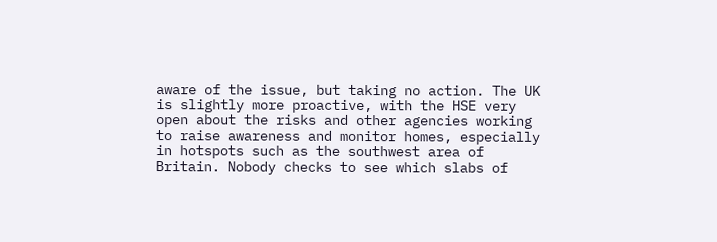aware of the issue, but taking no action. The UK is slightly more proactive, with the HSE very open about the risks and other agencies working to raise awareness and monitor homes, especially in hotspots such as the southwest area of Britain. Nobody checks to see which slabs of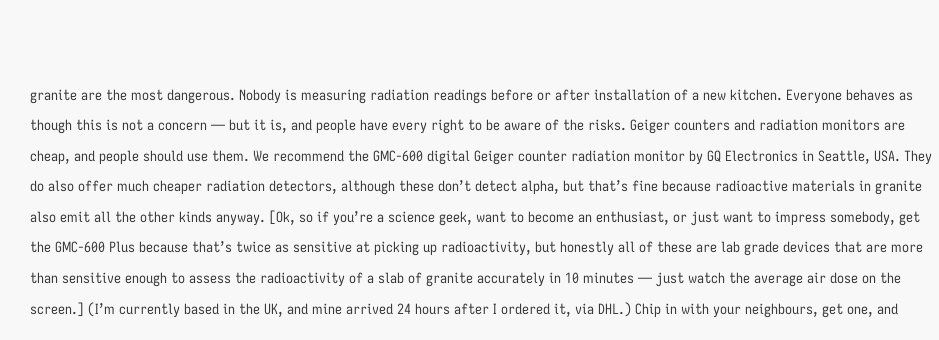granite are the most dangerous. Nobody is measuring radiation readings before or after installation of a new kitchen. Everyone behaves as though this is not a concern — but it is, and people have every right to be aware of the risks. Geiger counters and radiation monitors are cheap, and people should use them. We recommend the GMC-600 digital Geiger counter radiation monitor by GQ Electronics in Seattle, USA. They do also offer much cheaper radiation detectors, although these don’t detect alpha, but that’s fine because radioactive materials in granite also emit all the other kinds anyway. [Ok, so if you’re a science geek, want to become an enthusiast, or just want to impress somebody, get the GMC-600 Plus because that’s twice as sensitive at picking up radioactivity, but honestly all of these are lab grade devices that are more than sensitive enough to assess the radioactivity of a slab of granite accurately in 10 minutes — just watch the average air dose on the screen.] (I’m currently based in the UK, and mine arrived 24 hours after I ordered it, via DHL.) Chip in with your neighbours, get one, and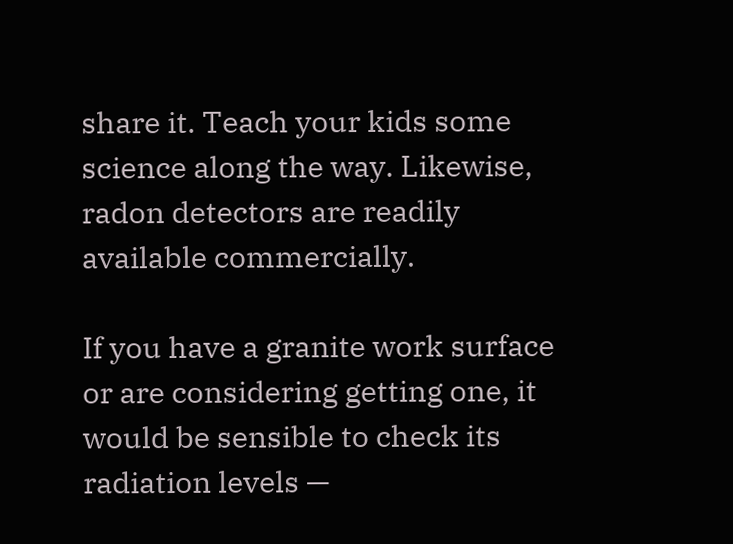share it. Teach your kids some science along the way. Likewise, radon detectors are readily available commercially.

If you have a granite work surface or are considering getting one, it would be sensible to check its radiation levels —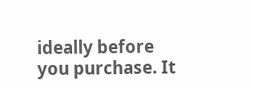ideally before you purchase. It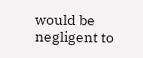would be negligent to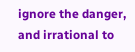ignore the danger, and irrational to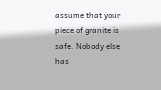assume that your piece of granite is safe. Nobody else has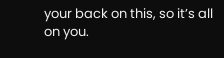your back on this, so it’s all on you.